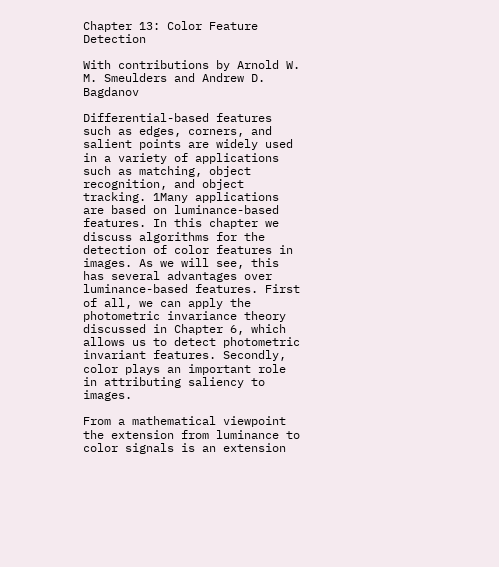Chapter 13: Color Feature Detection

With contributions by Arnold W. M. Smeulders and Andrew D. Bagdanov

Differential-based features such as edges, corners, and salient points are widely used in a variety of applications such as matching, object recognition, and object tracking. 1Many applications are based on luminance-based features. In this chapter we discuss algorithms for the detection of color features in images. As we will see, this has several advantages over luminance-based features. First of all, we can apply the photometric invariance theory discussed in Chapter 6, which allows us to detect photometric invariant features. Secondly, color plays an important role in attributing saliency to images.

From a mathematical viewpoint the extension from luminance to color signals is an extension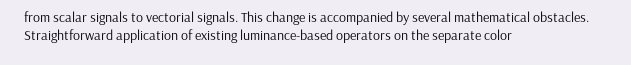from scalar signals to vectorial signals. This change is accompanied by several mathematical obstacles. Straightforward application of existing luminance-based operators on the separate color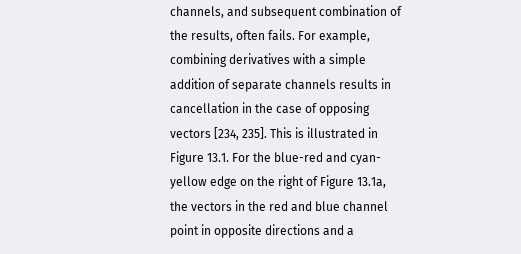channels, and subsequent combination of the results, often fails. For example, combining derivatives with a simple addition of separate channels results in cancellation in the case of opposing vectors [234, 235]. This is illustrated in Figure 13.1. For the blue-red and cyan-yellow edge on the right of Figure 13.1a, the vectors in the red and blue channel point in opposite directions and a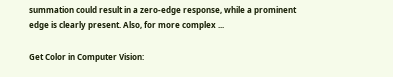summation could result in a zero-edge response, while a prominent edge is clearly present. Also, for more complex ...

Get Color in Computer Vision: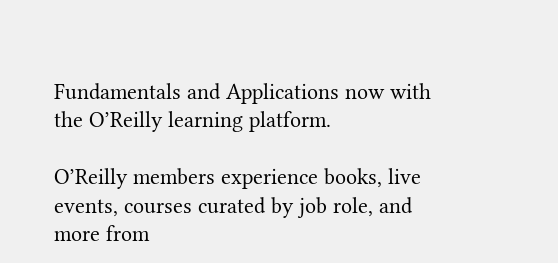Fundamentals and Applications now with the O’Reilly learning platform.

O’Reilly members experience books, live events, courses curated by job role, and more from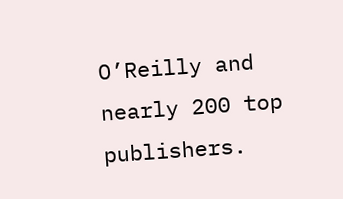O’Reilly and nearly 200 top publishers.